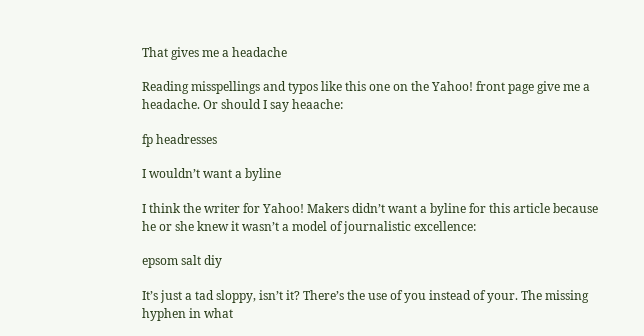That gives me a headache

Reading misspellings and typos like this one on the Yahoo! front page give me a headache. Or should I say heaache:

fp headresses

I wouldn’t want a byline

I think the writer for Yahoo! Makers didn’t want a byline for this article because he or she knew it wasn’t a model of journalistic excellence:

epsom salt diy

It’s just a tad sloppy, isn’t it? There’s the use of you instead of your. The missing hyphen in what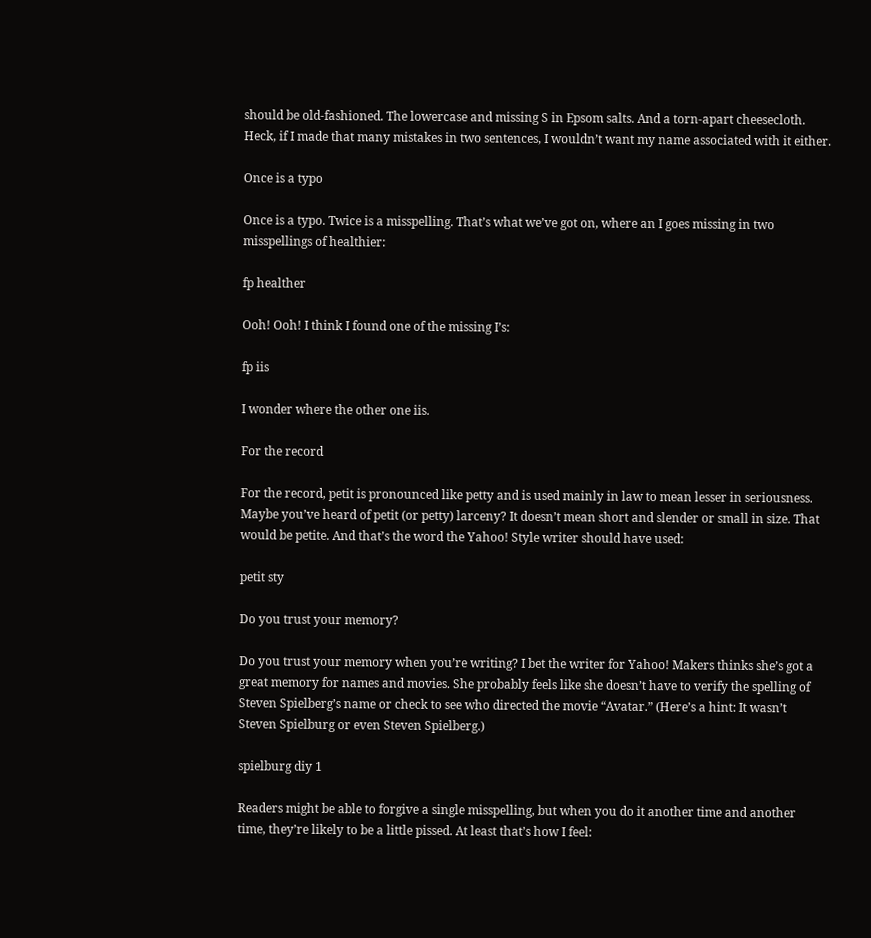should be old-fashioned. The lowercase and missing S in Epsom salts. And a torn-apart cheesecloth. Heck, if I made that many mistakes in two sentences, I wouldn’t want my name associated with it either.

Once is a typo

Once is a typo. Twice is a misspelling. That’s what we’ve got on, where an I goes missing in two misspellings of healthier:

fp healther

Ooh! Ooh! I think I found one of the missing I’s:

fp iis

I wonder where the other one iis.

For the record

For the record, petit is pronounced like petty and is used mainly in law to mean lesser in seriousness. Maybe you’ve heard of petit (or petty) larceny? It doesn’t mean short and slender or small in size. That would be petite. And that’s the word the Yahoo! Style writer should have used:

petit sty

Do you trust your memory?

Do you trust your memory when you’re writing? I bet the writer for Yahoo! Makers thinks she’s got a great memory for names and movies. She probably feels like she doesn’t have to verify the spelling of Steven Spielberg’s name or check to see who directed the movie “Avatar.” (Here’s a hint: It wasn’t Steven Spielburg or even Steven Spielberg.)

spielburg diy 1

Readers might be able to forgive a single misspelling, but when you do it another time and another time, they’re likely to be a little pissed. At least that’s how I feel: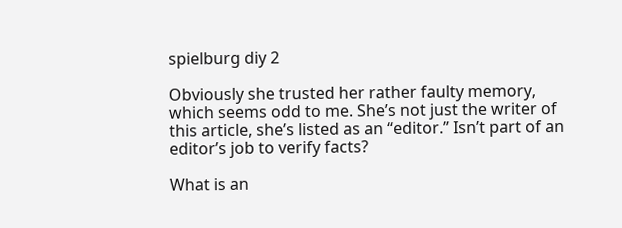spielburg diy 2

Obviously she trusted her rather faulty memory, which seems odd to me. She’s not just the writer of this article, she’s listed as an “editor.” Isn’t part of an editor’s job to verify facts?

What is an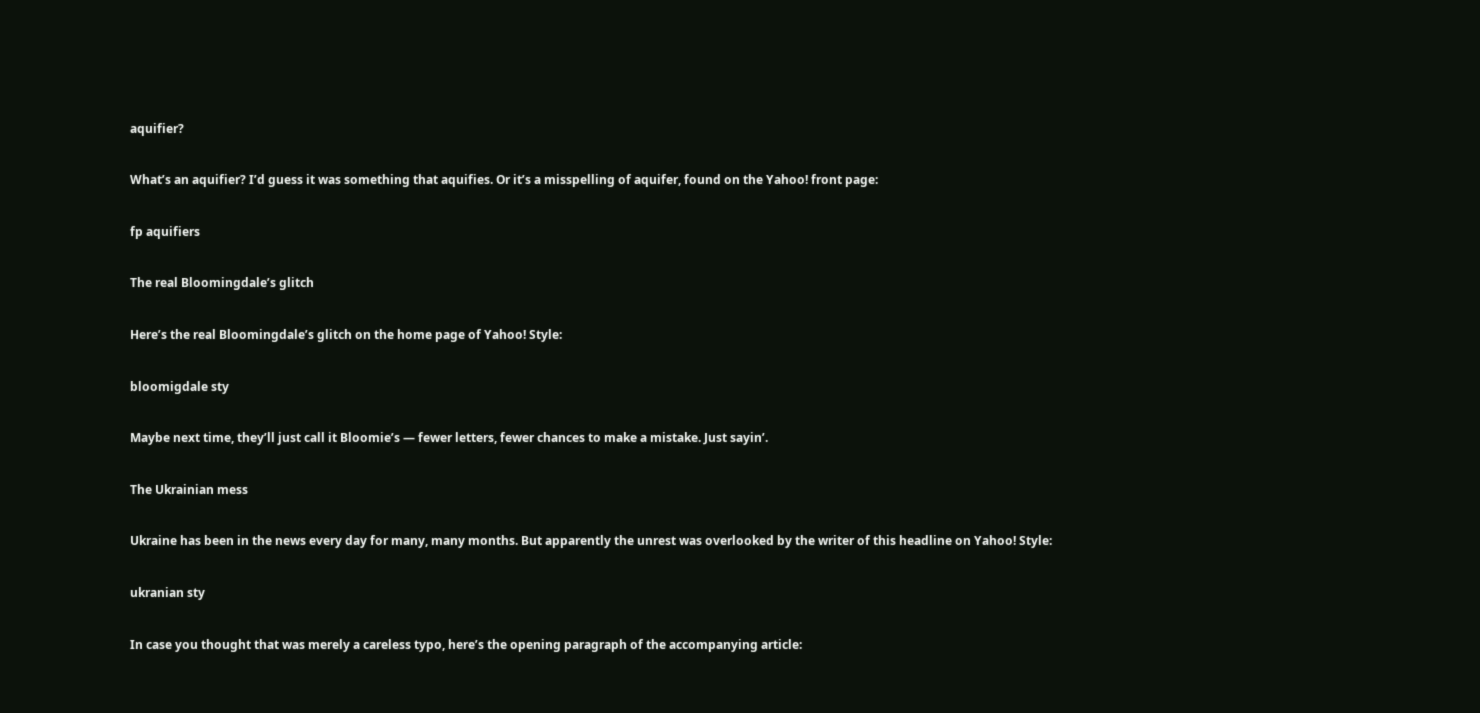aquifier?

What’s an aquifier? I’d guess it was something that aquifies. Or it’s a misspelling of aquifer, found on the Yahoo! front page:

fp aquifiers

The real Bloomingdale’s glitch

Here’s the real Bloomingdale’s glitch on the home page of Yahoo! Style:

bloomigdale sty

Maybe next time, they’ll just call it Bloomie’s — fewer letters, fewer chances to make a mistake. Just sayin’.

The Ukrainian mess

Ukraine has been in the news every day for many, many months. But apparently the unrest was overlooked by the writer of this headline on Yahoo! Style:

ukranian sty

In case you thought that was merely a careless typo, here’s the opening paragraph of the accompanying article: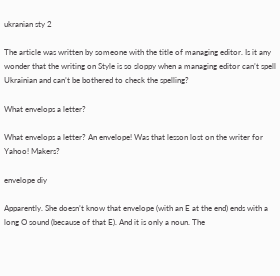ukranian sty 2

The article was written by someone with the title of managing editor. Is it any wonder that the writing on Style is so sloppy when a managing editor can’t spell Ukrainian and can’t be bothered to check the spelling?

What envelops a letter?

What envelops a letter? An envelope! Was that lesson lost on the writer for Yahoo! Makers?

envelope diy

Apparently. She doesn’t know that envelope (with an E at the end) ends with a long O sound (because of that E). And it is only a noun. The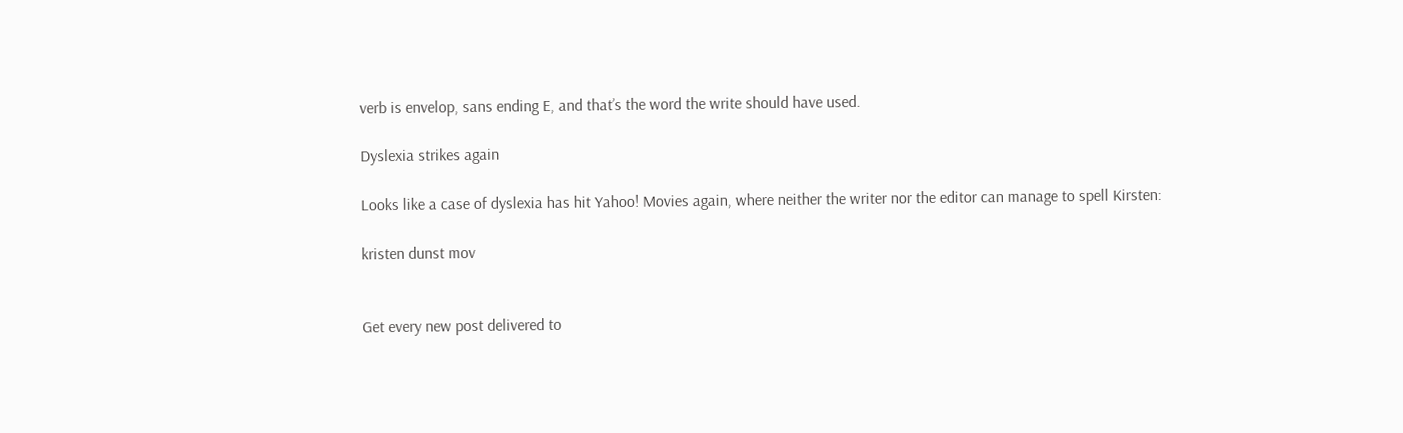verb is envelop, sans ending E, and that’s the word the write should have used.

Dyslexia strikes again

Looks like a case of dyslexia has hit Yahoo! Movies again, where neither the writer nor the editor can manage to spell Kirsten:

kristen dunst mov


Get every new post delivered to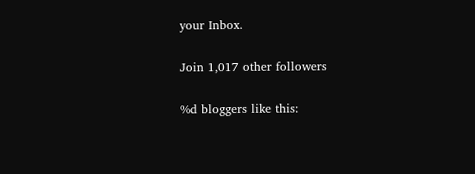your Inbox.

Join 1,017 other followers

%d bloggers like this: